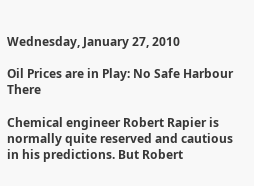Wednesday, January 27, 2010

Oil Prices are in Play: No Safe Harbour There

Chemical engineer Robert Rapier is normally quite reserved and cautious in his predictions. But Robert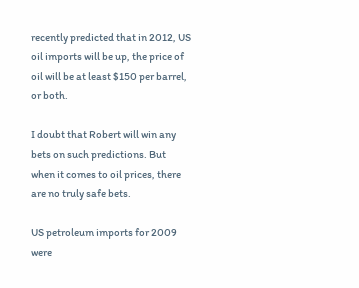recently predicted that in 2012, US oil imports will be up, the price of oil will be at least $150 per barrel, or both.

I doubt that Robert will win any bets on such predictions. But when it comes to oil prices, there are no truly safe bets.

US petroleum imports for 2009 were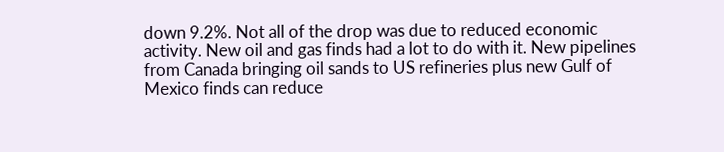down 9.2%. Not all of the drop was due to reduced economic activity. New oil and gas finds had a lot to do with it. New pipelines from Canada bringing oil sands to US refineries plus new Gulf of Mexico finds can reduce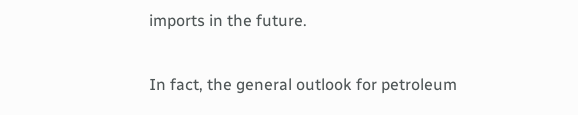imports in the future.

In fact, the general outlook for petroleum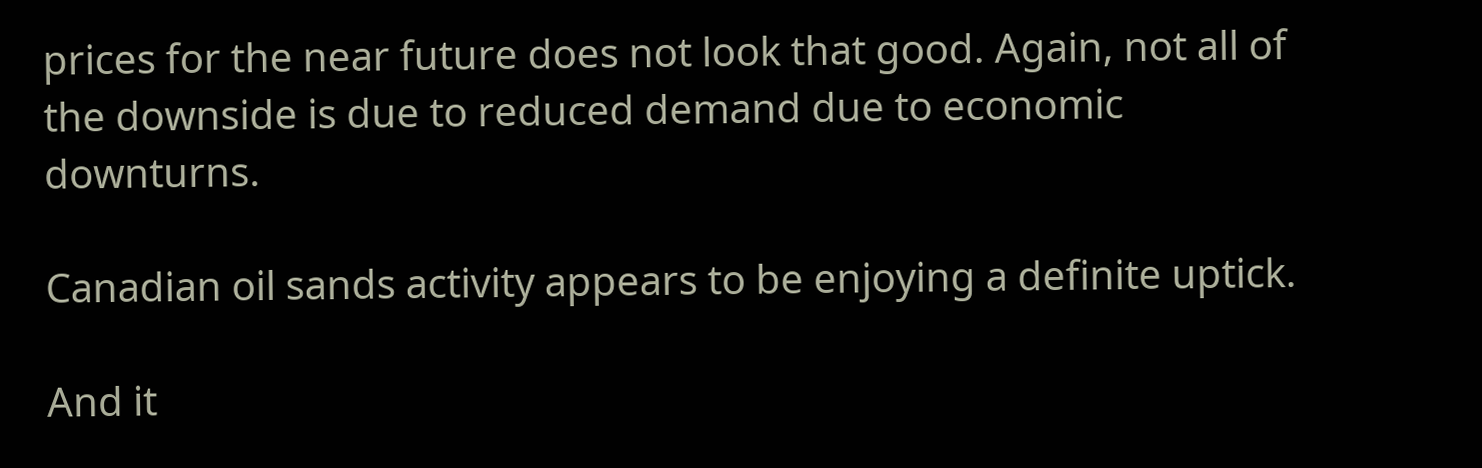prices for the near future does not look that good. Again, not all of the downside is due to reduced demand due to economic downturns.

Canadian oil sands activity appears to be enjoying a definite uptick.

And it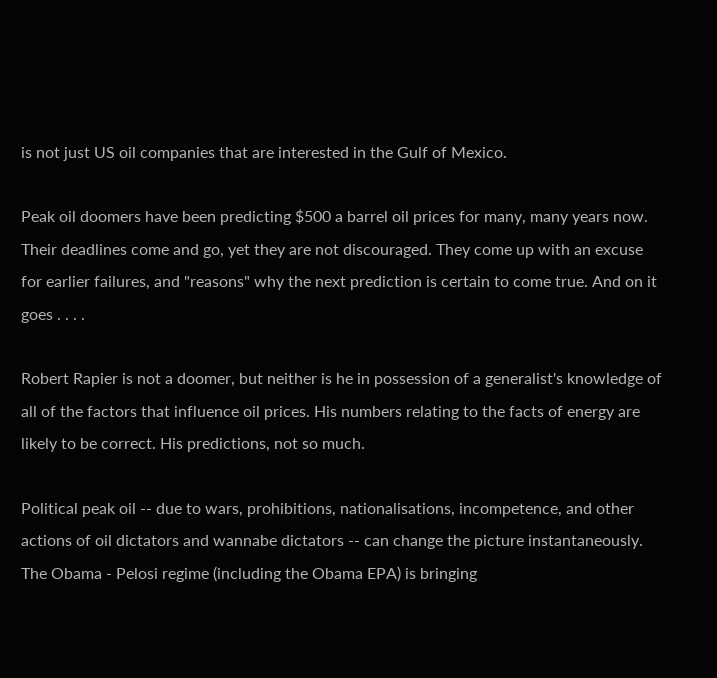is not just US oil companies that are interested in the Gulf of Mexico.

Peak oil doomers have been predicting $500 a barrel oil prices for many, many years now. Their deadlines come and go, yet they are not discouraged. They come up with an excuse for earlier failures, and "reasons" why the next prediction is certain to come true. And on it goes . . . .

Robert Rapier is not a doomer, but neither is he in possession of a generalist's knowledge of all of the factors that influence oil prices. His numbers relating to the facts of energy are likely to be correct. His predictions, not so much.

Political peak oil -- due to wars, prohibitions, nationalisations, incompetence, and other actions of oil dictators and wannabe dictators -- can change the picture instantaneously. The Obama - Pelosi regime (including the Obama EPA) is bringing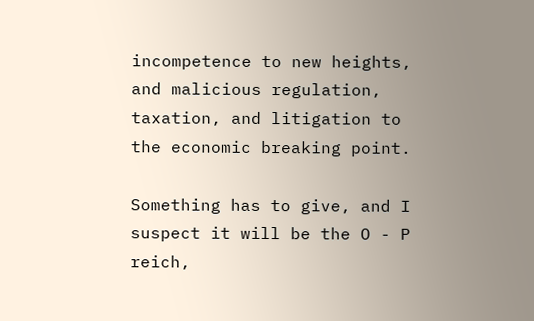incompetence to new heights, and malicious regulation, taxation, and litigation to the economic breaking point.

Something has to give, and I suspect it will be the O - P reich,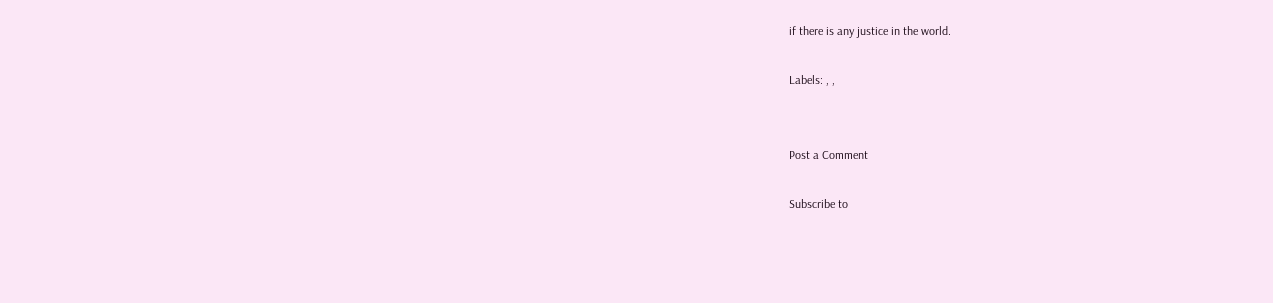if there is any justice in the world.

Labels: , ,


Post a Comment

Subscribe to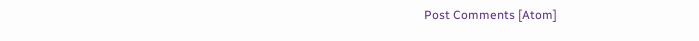Post Comments [Atom]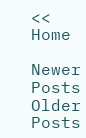<< Home

Newer Posts Older Posts